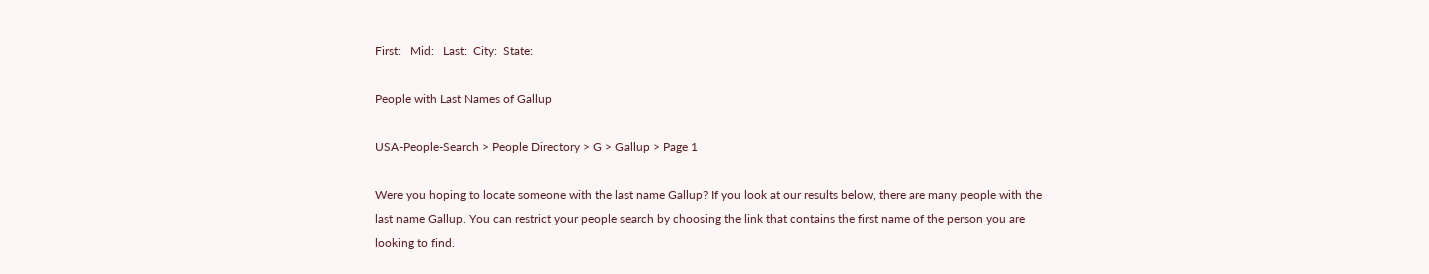First:   Mid:   Last:  City:  State:

People with Last Names of Gallup

USA-People-Search > People Directory > G > Gallup > Page 1

Were you hoping to locate someone with the last name Gallup? If you look at our results below, there are many people with the last name Gallup. You can restrict your people search by choosing the link that contains the first name of the person you are looking to find.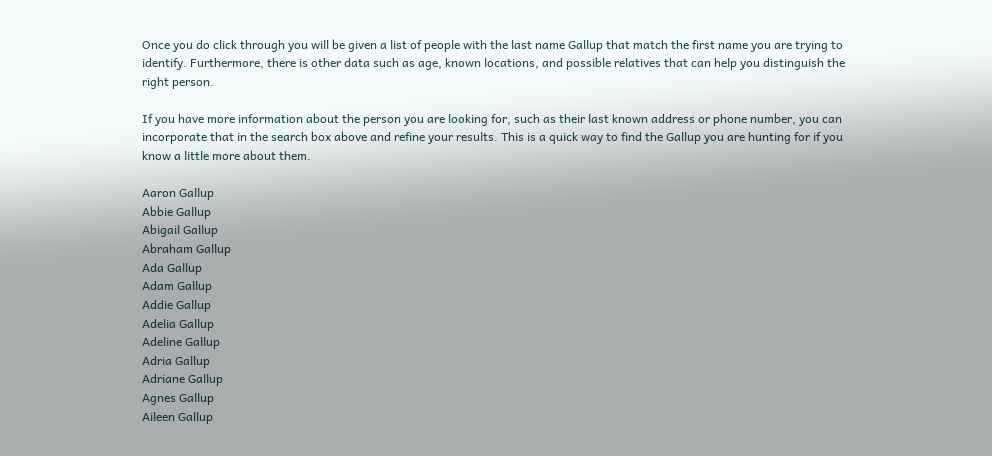Once you do click through you will be given a list of people with the last name Gallup that match the first name you are trying to identify. Furthermore, there is other data such as age, known locations, and possible relatives that can help you distinguish the right person.

If you have more information about the person you are looking for, such as their last known address or phone number, you can incorporate that in the search box above and refine your results. This is a quick way to find the Gallup you are hunting for if you know a little more about them.

Aaron Gallup
Abbie Gallup
Abigail Gallup
Abraham Gallup
Ada Gallup
Adam Gallup
Addie Gallup
Adelia Gallup
Adeline Gallup
Adria Gallup
Adriane Gallup
Agnes Gallup
Aileen Gallup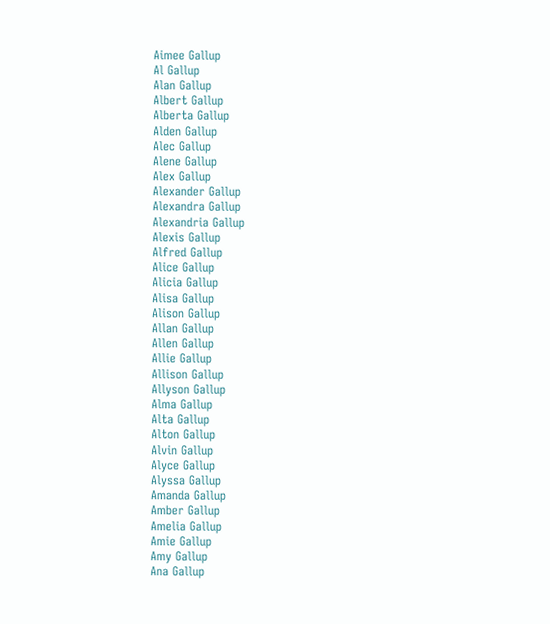Aimee Gallup
Al Gallup
Alan Gallup
Albert Gallup
Alberta Gallup
Alden Gallup
Alec Gallup
Alene Gallup
Alex Gallup
Alexander Gallup
Alexandra Gallup
Alexandria Gallup
Alexis Gallup
Alfred Gallup
Alice Gallup
Alicia Gallup
Alisa Gallup
Alison Gallup
Allan Gallup
Allen Gallup
Allie Gallup
Allison Gallup
Allyson Gallup
Alma Gallup
Alta Gallup
Alton Gallup
Alvin Gallup
Alyce Gallup
Alyssa Gallup
Amanda Gallup
Amber Gallup
Amelia Gallup
Amie Gallup
Amy Gallup
Ana Gallup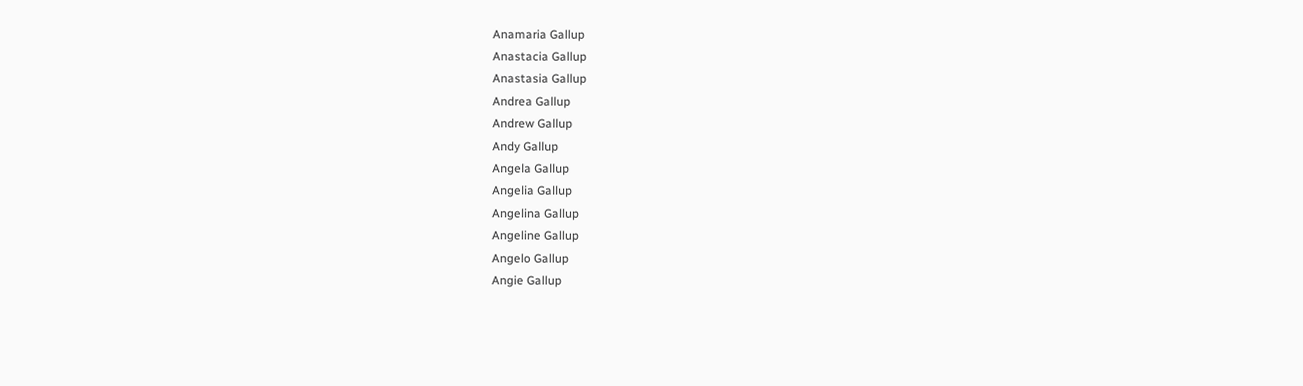Anamaria Gallup
Anastacia Gallup
Anastasia Gallup
Andrea Gallup
Andrew Gallup
Andy Gallup
Angela Gallup
Angelia Gallup
Angelina Gallup
Angeline Gallup
Angelo Gallup
Angie Gallup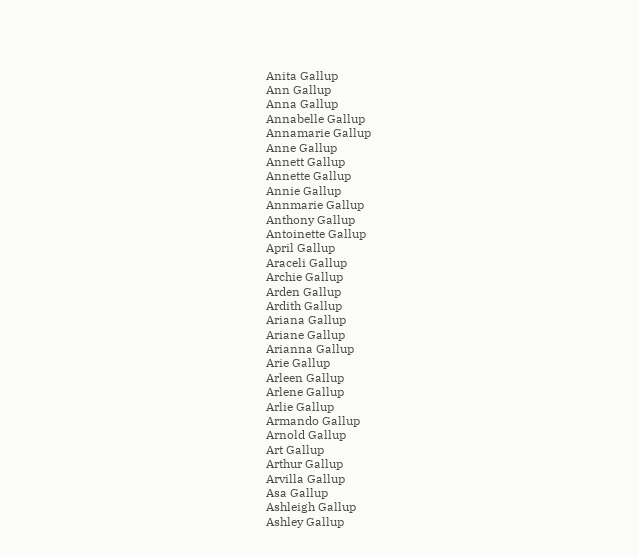Anita Gallup
Ann Gallup
Anna Gallup
Annabelle Gallup
Annamarie Gallup
Anne Gallup
Annett Gallup
Annette Gallup
Annie Gallup
Annmarie Gallup
Anthony Gallup
Antoinette Gallup
April Gallup
Araceli Gallup
Archie Gallup
Arden Gallup
Ardith Gallup
Ariana Gallup
Ariane Gallup
Arianna Gallup
Arie Gallup
Arleen Gallup
Arlene Gallup
Arlie Gallup
Armando Gallup
Arnold Gallup
Art Gallup
Arthur Gallup
Arvilla Gallup
Asa Gallup
Ashleigh Gallup
Ashley Gallup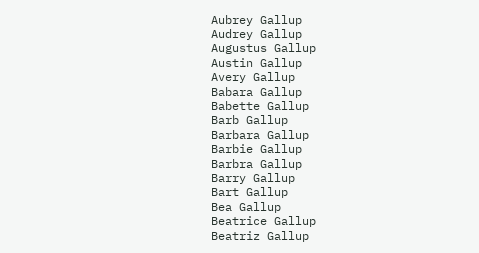Aubrey Gallup
Audrey Gallup
Augustus Gallup
Austin Gallup
Avery Gallup
Babara Gallup
Babette Gallup
Barb Gallup
Barbara Gallup
Barbie Gallup
Barbra Gallup
Barry Gallup
Bart Gallup
Bea Gallup
Beatrice Gallup
Beatriz Gallup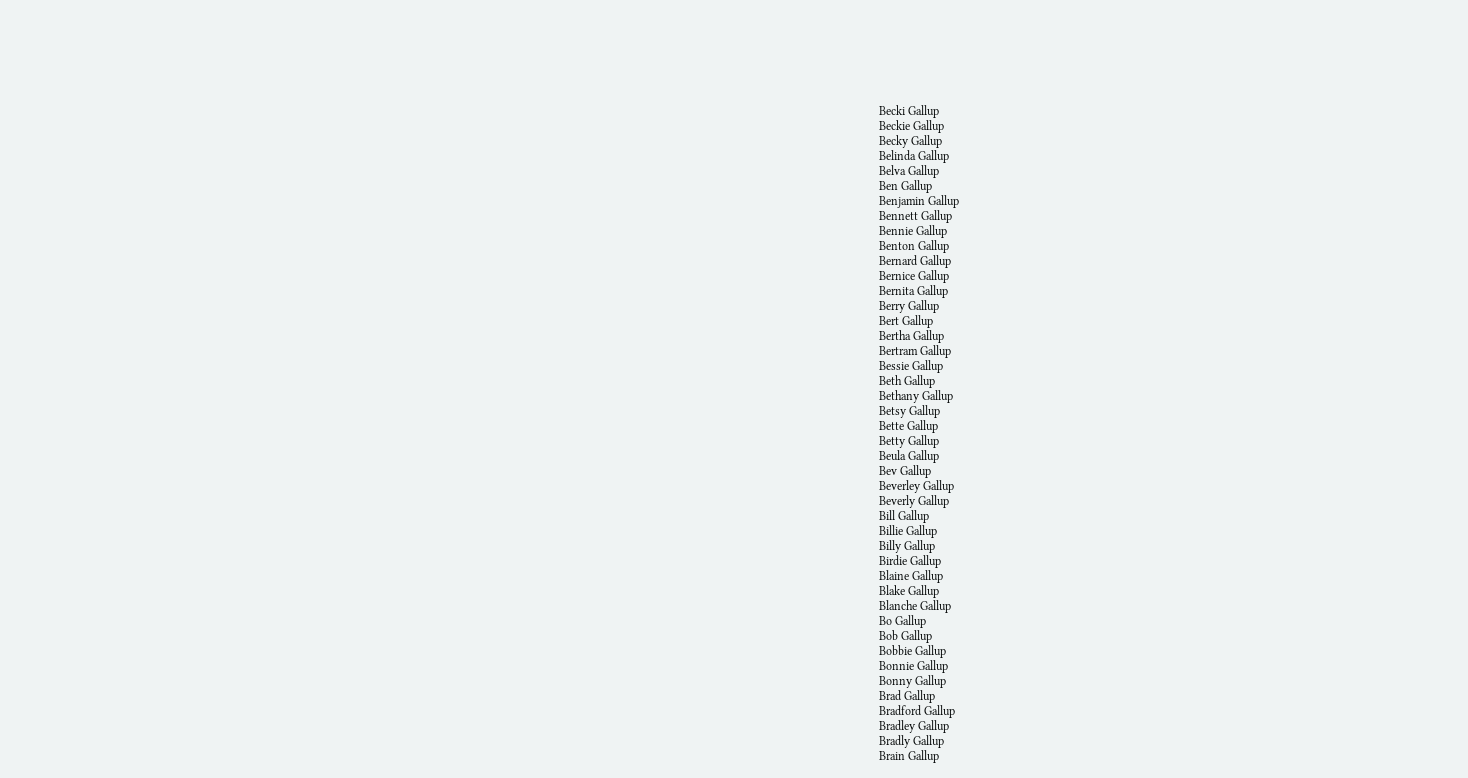Becki Gallup
Beckie Gallup
Becky Gallup
Belinda Gallup
Belva Gallup
Ben Gallup
Benjamin Gallup
Bennett Gallup
Bennie Gallup
Benton Gallup
Bernard Gallup
Bernice Gallup
Bernita Gallup
Berry Gallup
Bert Gallup
Bertha Gallup
Bertram Gallup
Bessie Gallup
Beth Gallup
Bethany Gallup
Betsy Gallup
Bette Gallup
Betty Gallup
Beula Gallup
Bev Gallup
Beverley Gallup
Beverly Gallup
Bill Gallup
Billie Gallup
Billy Gallup
Birdie Gallup
Blaine Gallup
Blake Gallup
Blanche Gallup
Bo Gallup
Bob Gallup
Bobbie Gallup
Bonnie Gallup
Bonny Gallup
Brad Gallup
Bradford Gallup
Bradley Gallup
Bradly Gallup
Brain Gallup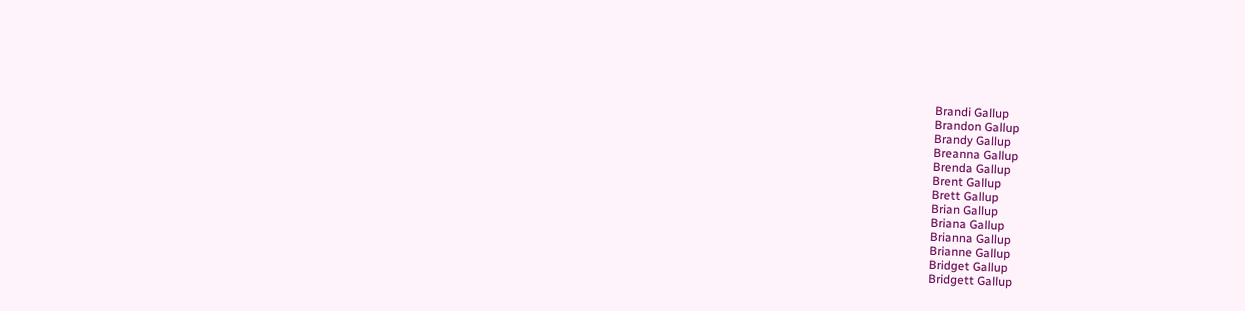Brandi Gallup
Brandon Gallup
Brandy Gallup
Breanna Gallup
Brenda Gallup
Brent Gallup
Brett Gallup
Brian Gallup
Briana Gallup
Brianna Gallup
Brianne Gallup
Bridget Gallup
Bridgett Gallup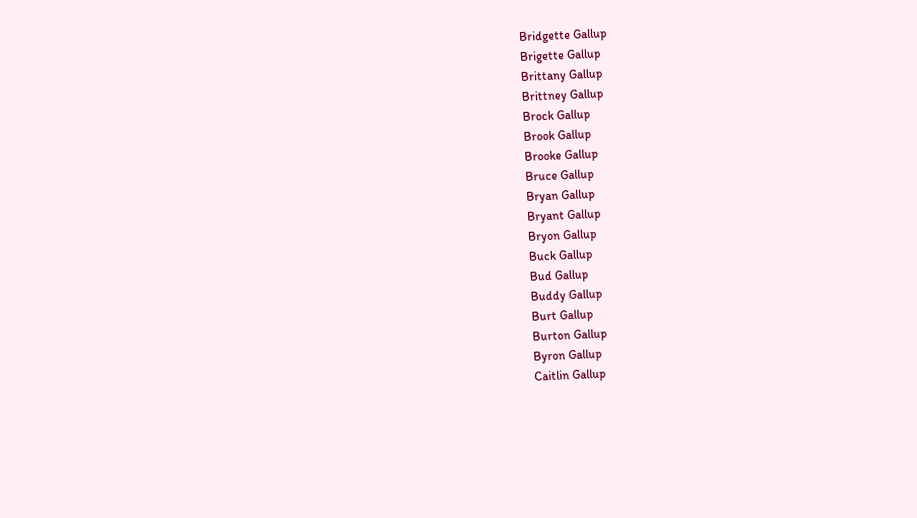Bridgette Gallup
Brigette Gallup
Brittany Gallup
Brittney Gallup
Brock Gallup
Brook Gallup
Brooke Gallup
Bruce Gallup
Bryan Gallup
Bryant Gallup
Bryon Gallup
Buck Gallup
Bud Gallup
Buddy Gallup
Burt Gallup
Burton Gallup
Byron Gallup
Caitlin Gallup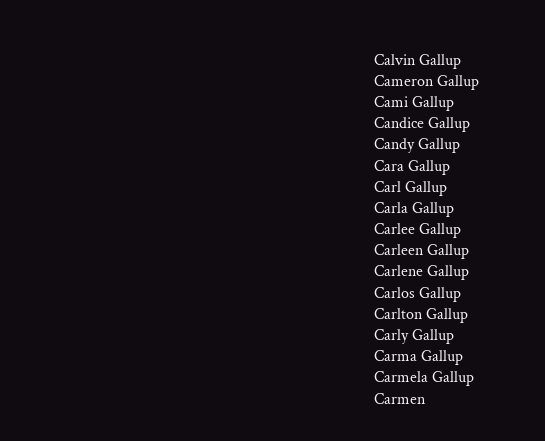Calvin Gallup
Cameron Gallup
Cami Gallup
Candice Gallup
Candy Gallup
Cara Gallup
Carl Gallup
Carla Gallup
Carlee Gallup
Carleen Gallup
Carlene Gallup
Carlos Gallup
Carlton Gallup
Carly Gallup
Carma Gallup
Carmela Gallup
Carmen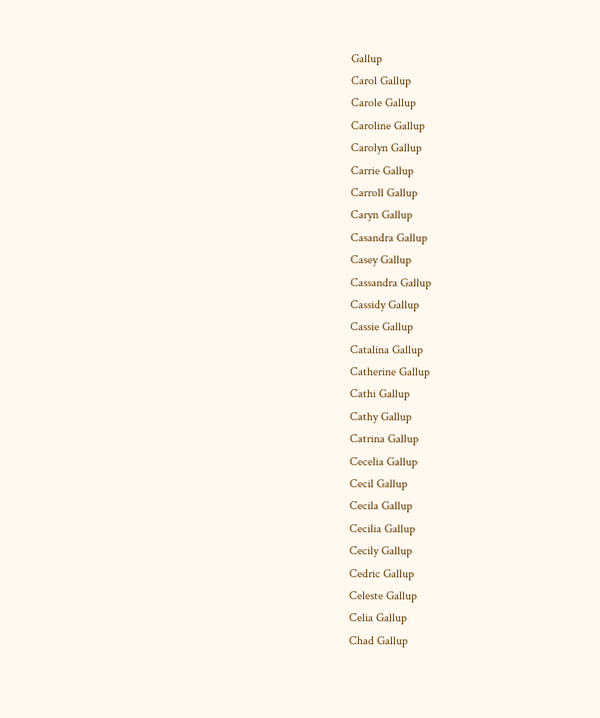Gallup
Carol Gallup
Carole Gallup
Caroline Gallup
Carolyn Gallup
Carrie Gallup
Carroll Gallup
Caryn Gallup
Casandra Gallup
Casey Gallup
Cassandra Gallup
Cassidy Gallup
Cassie Gallup
Catalina Gallup
Catherine Gallup
Cathi Gallup
Cathy Gallup
Catrina Gallup
Cecelia Gallup
Cecil Gallup
Cecila Gallup
Cecilia Gallup
Cecily Gallup
Cedric Gallup
Celeste Gallup
Celia Gallup
Chad Gallup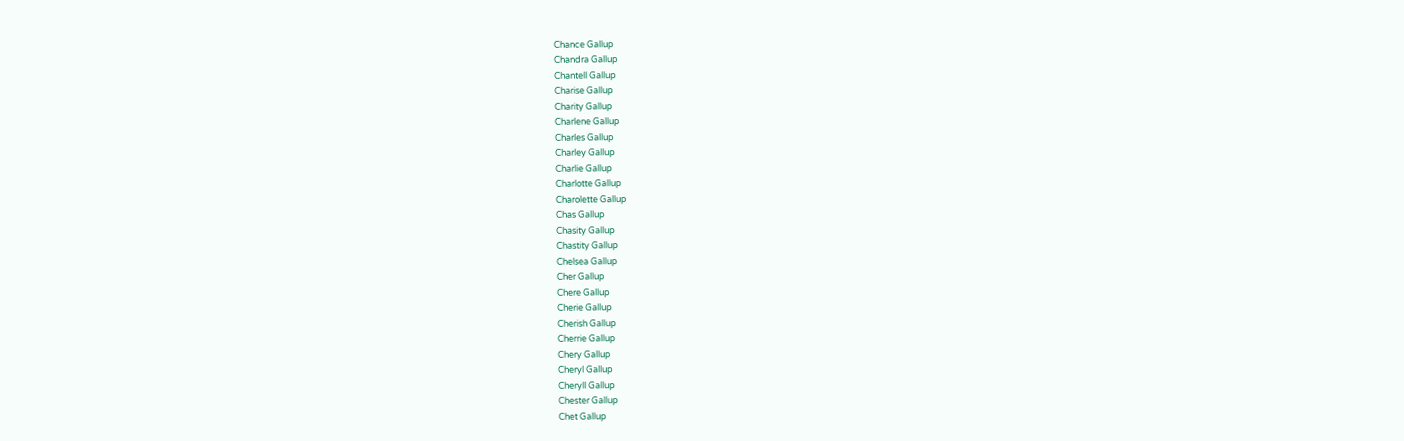Chance Gallup
Chandra Gallup
Chantell Gallup
Charise Gallup
Charity Gallup
Charlene Gallup
Charles Gallup
Charley Gallup
Charlie Gallup
Charlotte Gallup
Charolette Gallup
Chas Gallup
Chasity Gallup
Chastity Gallup
Chelsea Gallup
Cher Gallup
Chere Gallup
Cherie Gallup
Cherish Gallup
Cherrie Gallup
Chery Gallup
Cheryl Gallup
Cheryll Gallup
Chester Gallup
Chet Gallup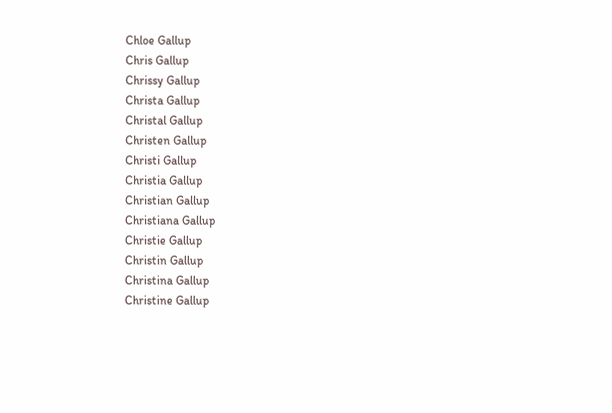Chloe Gallup
Chris Gallup
Chrissy Gallup
Christa Gallup
Christal Gallup
Christen Gallup
Christi Gallup
Christia Gallup
Christian Gallup
Christiana Gallup
Christie Gallup
Christin Gallup
Christina Gallup
Christine Gallup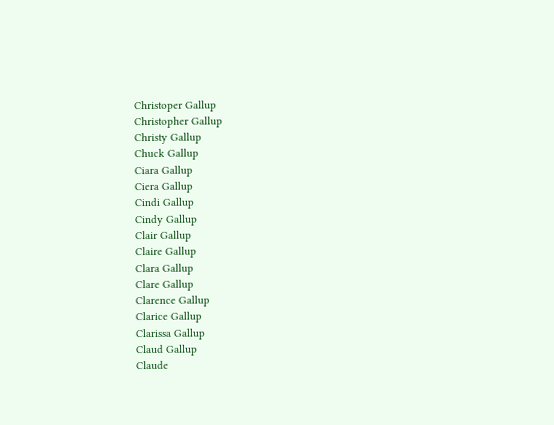Christoper Gallup
Christopher Gallup
Christy Gallup
Chuck Gallup
Ciara Gallup
Ciera Gallup
Cindi Gallup
Cindy Gallup
Clair Gallup
Claire Gallup
Clara Gallup
Clare Gallup
Clarence Gallup
Clarice Gallup
Clarissa Gallup
Claud Gallup
Claude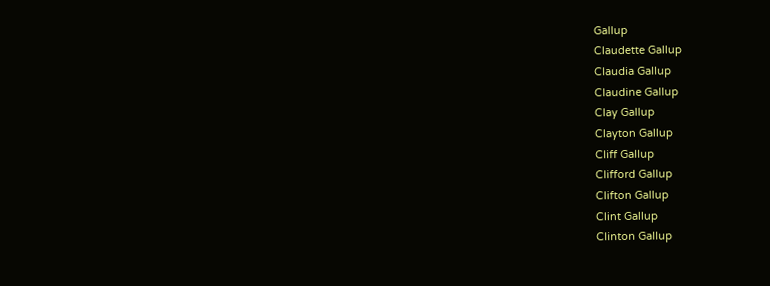Gallup
Claudette Gallup
Claudia Gallup
Claudine Gallup
Clay Gallup
Clayton Gallup
Cliff Gallup
Clifford Gallup
Clifton Gallup
Clint Gallup
Clinton Gallup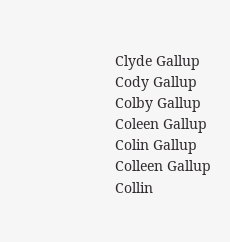Clyde Gallup
Cody Gallup
Colby Gallup
Coleen Gallup
Colin Gallup
Colleen Gallup
Collin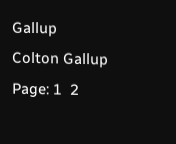Gallup
Colton Gallup
Page: 1  2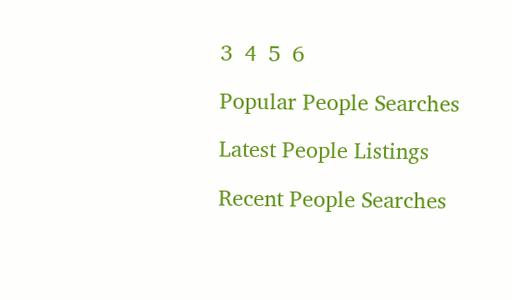3  4  5  6

Popular People Searches

Latest People Listings

Recent People Searches